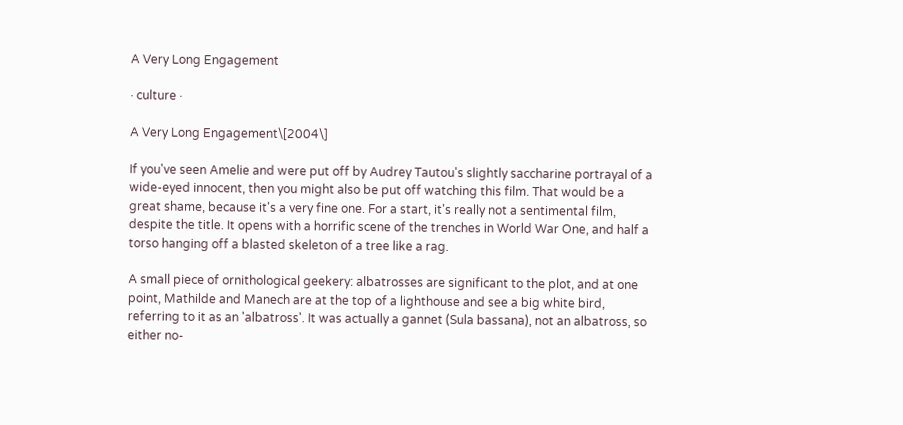A Very Long Engagement

· culture ·

A Very Long Engagement\[2004\]

If you've seen Amelie and were put off by Audrey Tautou's slightly saccharine portrayal of a wide-eyed innocent, then you might also be put off watching this film. That would be a great shame, because it's a very fine one. For a start, it's really not a sentimental film, despite the title. It opens with a horrific scene of the trenches in World War One, and half a torso hanging off a blasted skeleton of a tree like a rag.

A small piece of ornithological geekery: albatrosses are significant to the plot, and at one point, Mathilde and Manech are at the top of a lighthouse and see a big white bird, referring to it as an 'albatross'. It was actually a gannet (Sula bassana), not an albatross, so either no-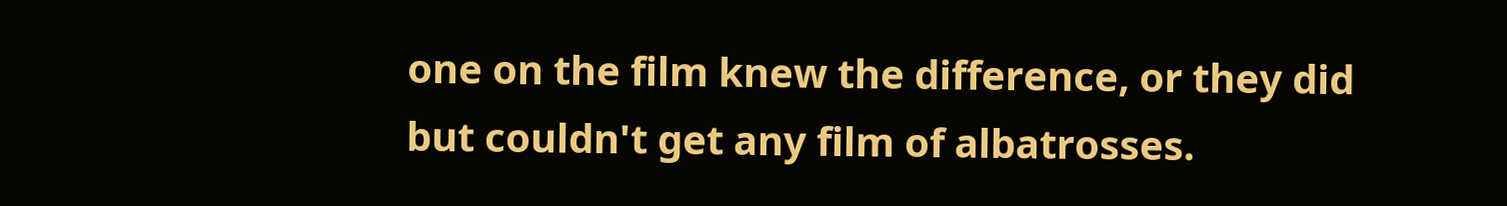one on the film knew the difference, or they did but couldn't get any film of albatrosses.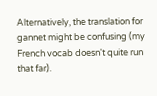Alternatively, the translation for gannet might be confusing (my French vocab doesn't quite run that far).